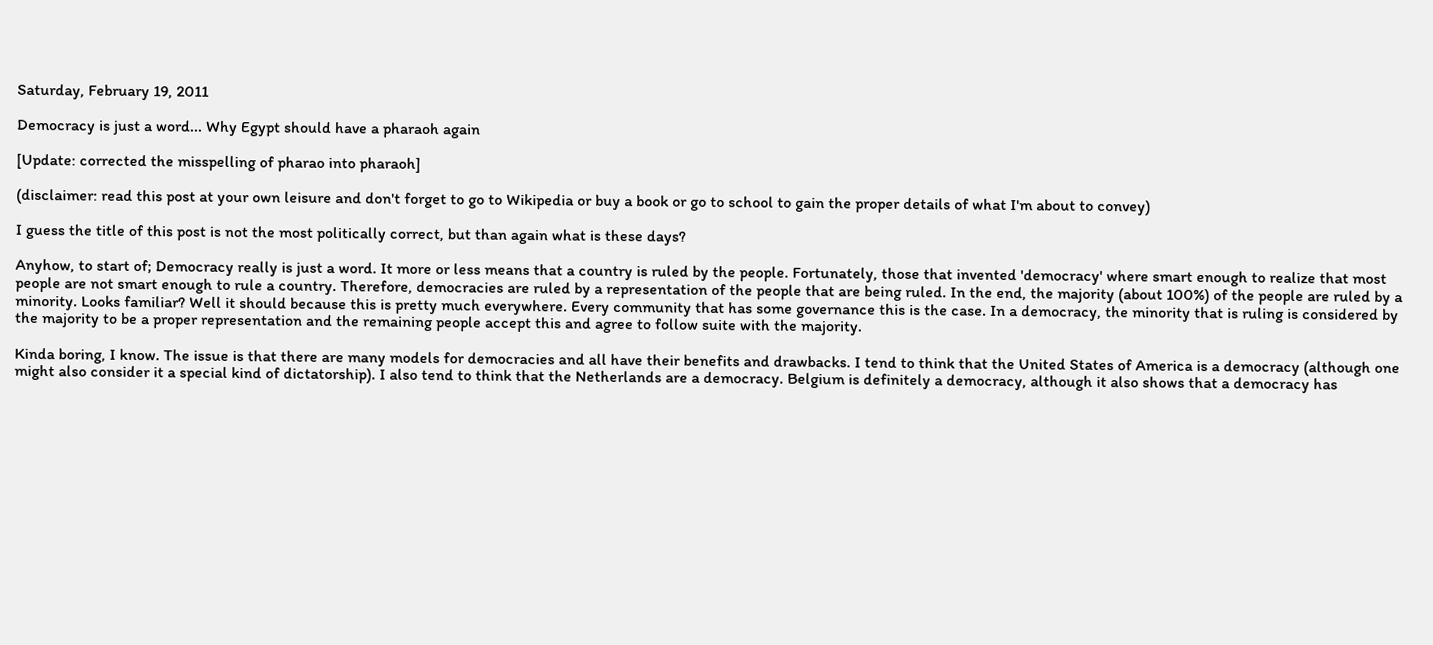Saturday, February 19, 2011

Democracy is just a word... Why Egypt should have a pharaoh again

[Update: corrected the misspelling of pharao into pharaoh]

(disclaimer: read this post at your own leisure and don't forget to go to Wikipedia or buy a book or go to school to gain the proper details of what I'm about to convey)

I guess the title of this post is not the most politically correct, but than again what is these days?

Anyhow, to start of; Democracy really is just a word. It more or less means that a country is ruled by the people. Fortunately, those that invented 'democracy' where smart enough to realize that most people are not smart enough to rule a country. Therefore, democracies are ruled by a representation of the people that are being ruled. In the end, the majority (about 100%) of the people are ruled by a minority. Looks familiar? Well it should because this is pretty much everywhere. Every community that has some governance this is the case. In a democracy, the minority that is ruling is considered by the majority to be a proper representation and the remaining people accept this and agree to follow suite with the majority.

Kinda boring, I know. The issue is that there are many models for democracies and all have their benefits and drawbacks. I tend to think that the United States of America is a democracy (although one might also consider it a special kind of dictatorship). I also tend to think that the Netherlands are a democracy. Belgium is definitely a democracy, although it also shows that a democracy has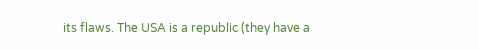its flaws. The USA is a republic (they have a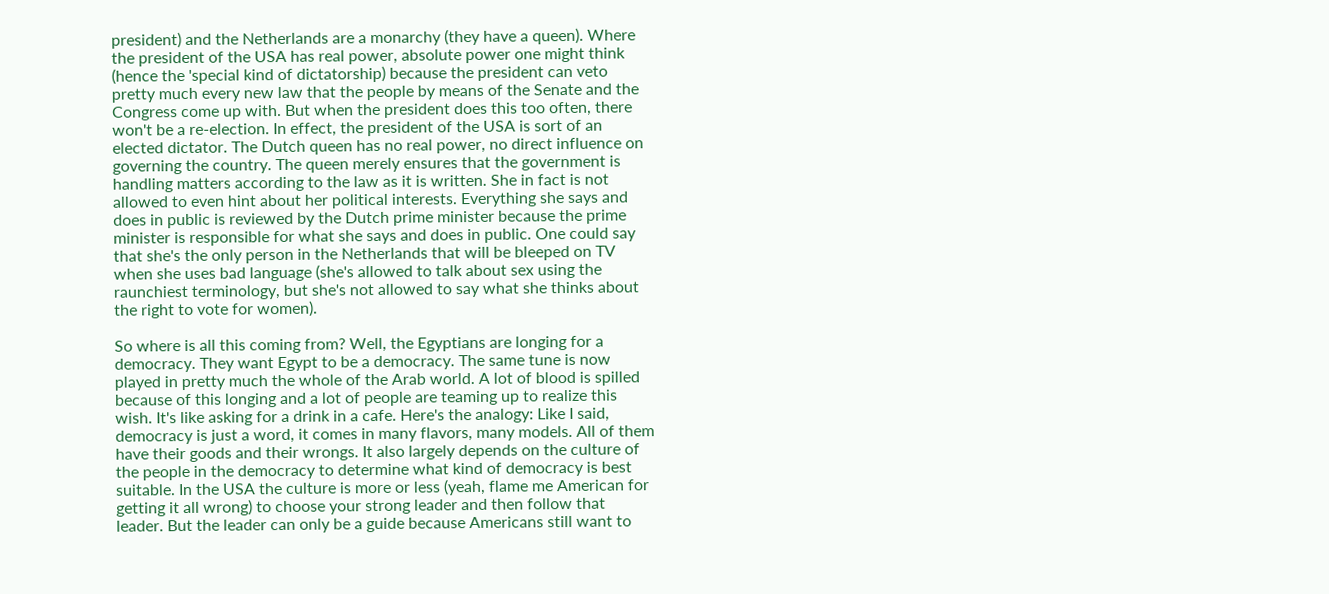president) and the Netherlands are a monarchy (they have a queen). Where the president of the USA has real power, absolute power one might think (hence the 'special kind of dictatorship) because the president can veto pretty much every new law that the people by means of the Senate and the Congress come up with. But when the president does this too often, there won't be a re-election. In effect, the president of the USA is sort of an elected dictator. The Dutch queen has no real power, no direct influence on governing the country. The queen merely ensures that the government is handling matters according to the law as it is written. She in fact is not allowed to even hint about her political interests. Everything she says and does in public is reviewed by the Dutch prime minister because the prime minister is responsible for what she says and does in public. One could say that she's the only person in the Netherlands that will be bleeped on TV when she uses bad language (she's allowed to talk about sex using the raunchiest terminology, but she's not allowed to say what she thinks about the right to vote for women).

So where is all this coming from? Well, the Egyptians are longing for a democracy. They want Egypt to be a democracy. The same tune is now played in pretty much the whole of the Arab world. A lot of blood is spilled because of this longing and a lot of people are teaming up to realize this wish. It's like asking for a drink in a cafe. Here's the analogy: Like I said, democracy is just a word, it comes in many flavors, many models. All of them have their goods and their wrongs. It also largely depends on the culture of the people in the democracy to determine what kind of democracy is best suitable. In the USA the culture is more or less (yeah, flame me American for getting it all wrong) to choose your strong leader and then follow that leader. But the leader can only be a guide because Americans still want to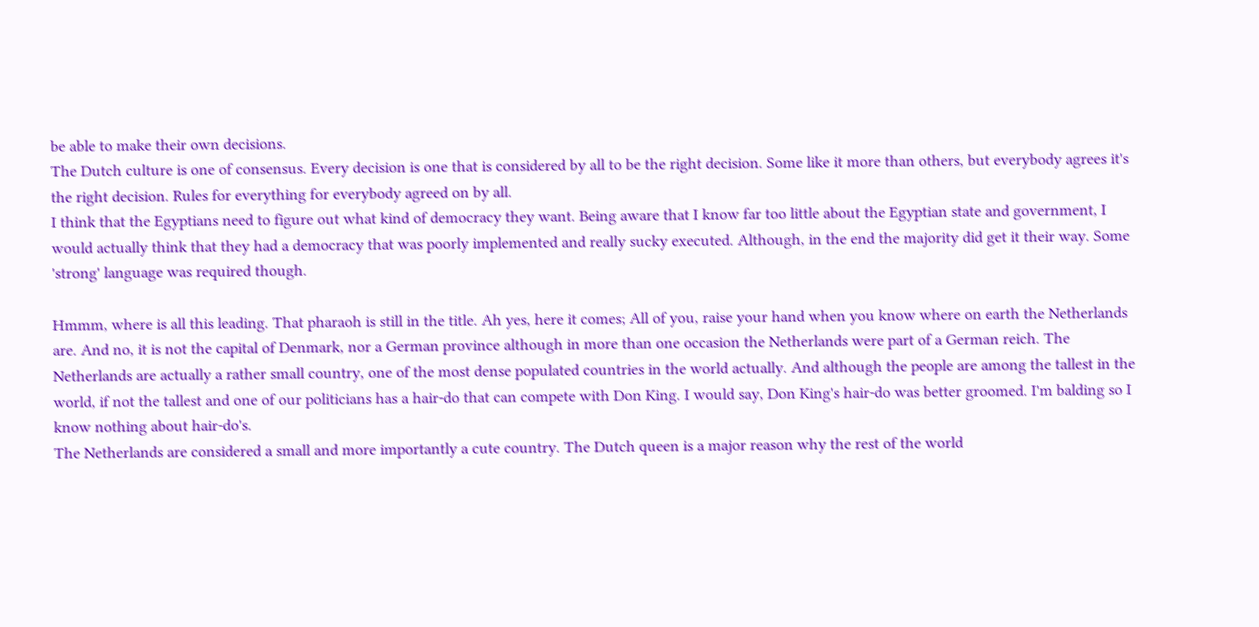be able to make their own decisions.
The Dutch culture is one of consensus. Every decision is one that is considered by all to be the right decision. Some like it more than others, but everybody agrees it's the right decision. Rules for everything for everybody agreed on by all.
I think that the Egyptians need to figure out what kind of democracy they want. Being aware that I know far too little about the Egyptian state and government, I would actually think that they had a democracy that was poorly implemented and really sucky executed. Although, in the end the majority did get it their way. Some 'strong' language was required though.

Hmmm, where is all this leading. That pharaoh is still in the title. Ah yes, here it comes; All of you, raise your hand when you know where on earth the Netherlands are. And no, it is not the capital of Denmark, nor a German province although in more than one occasion the Netherlands were part of a German reich. The Netherlands are actually a rather small country, one of the most dense populated countries in the world actually. And although the people are among the tallest in the world, if not the tallest and one of our politicians has a hair-do that can compete with Don King. I would say, Don King's hair-do was better groomed. I'm balding so I know nothing about hair-do's.
The Netherlands are considered a small and more importantly a cute country. The Dutch queen is a major reason why the rest of the world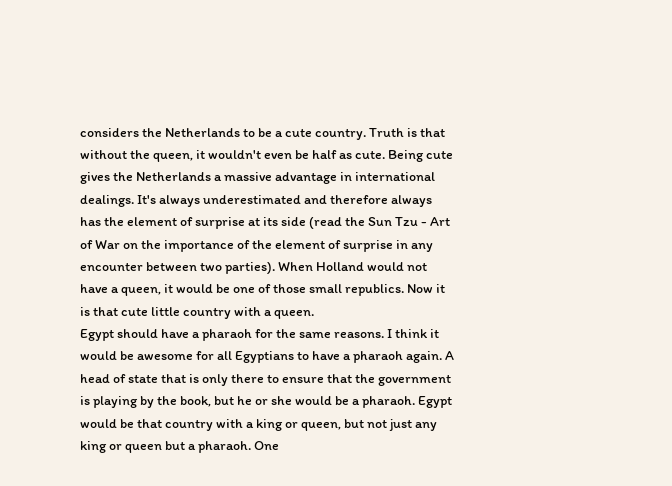considers the Netherlands to be a cute country. Truth is that without the queen, it wouldn't even be half as cute. Being cute gives the Netherlands a massive advantage in international dealings. It's always underestimated and therefore always has the element of surprise at its side (read the Sun Tzu - Art of War on the importance of the element of surprise in any encounter between two parties). When Holland would not have a queen, it would be one of those small republics. Now it is that cute little country with a queen.
Egypt should have a pharaoh for the same reasons. I think it would be awesome for all Egyptians to have a pharaoh again. A head of state that is only there to ensure that the government is playing by the book, but he or she would be a pharaoh. Egypt would be that country with a king or queen, but not just any king or queen but a pharaoh. One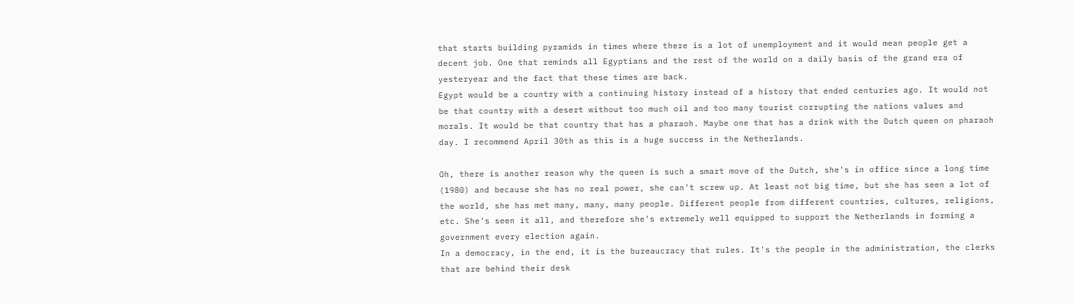that starts building pyramids in times where there is a lot of unemployment and it would mean people get a decent job. One that reminds all Egyptians and the rest of the world on a daily basis of the grand era of yesteryear and the fact that these times are back.
Egypt would be a country with a continuing history instead of a history that ended centuries ago. It would not be that country with a desert without too much oil and too many tourist corrupting the nations values and morals. It would be that country that has a pharaoh. Maybe one that has a drink with the Dutch queen on pharaoh day. I recommend April 30th as this is a huge success in the Netherlands.

Oh, there is another reason why the queen is such a smart move of the Dutch, she's in office since a long time (1980) and because she has no real power, she can't screw up. At least not big time, but she has seen a lot of the world, she has met many, many, many people. Different people from different countries, cultures, religions, etc. She's seen it all, and therefore she's extremely well equipped to support the Netherlands in forming a government every election again.
In a democracy, in the end, it is the bureaucracy that rules. It's the people in the administration, the clerks that are behind their desk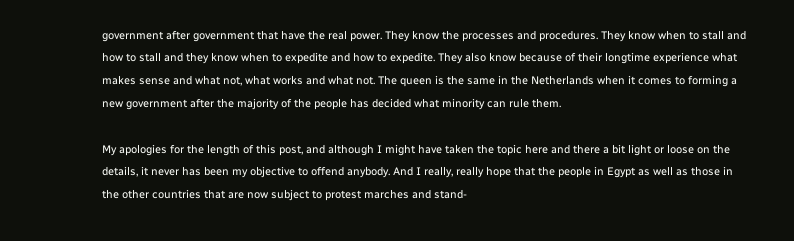government after government that have the real power. They know the processes and procedures. They know when to stall and how to stall and they know when to expedite and how to expedite. They also know because of their longtime experience what makes sense and what not, what works and what not. The queen is the same in the Netherlands when it comes to forming a new government after the majority of the people has decided what minority can rule them.

My apologies for the length of this post, and although I might have taken the topic here and there a bit light or loose on the details, it never has been my objective to offend anybody. And I really, really hope that the people in Egypt as well as those in the other countries that are now subject to protest marches and stand-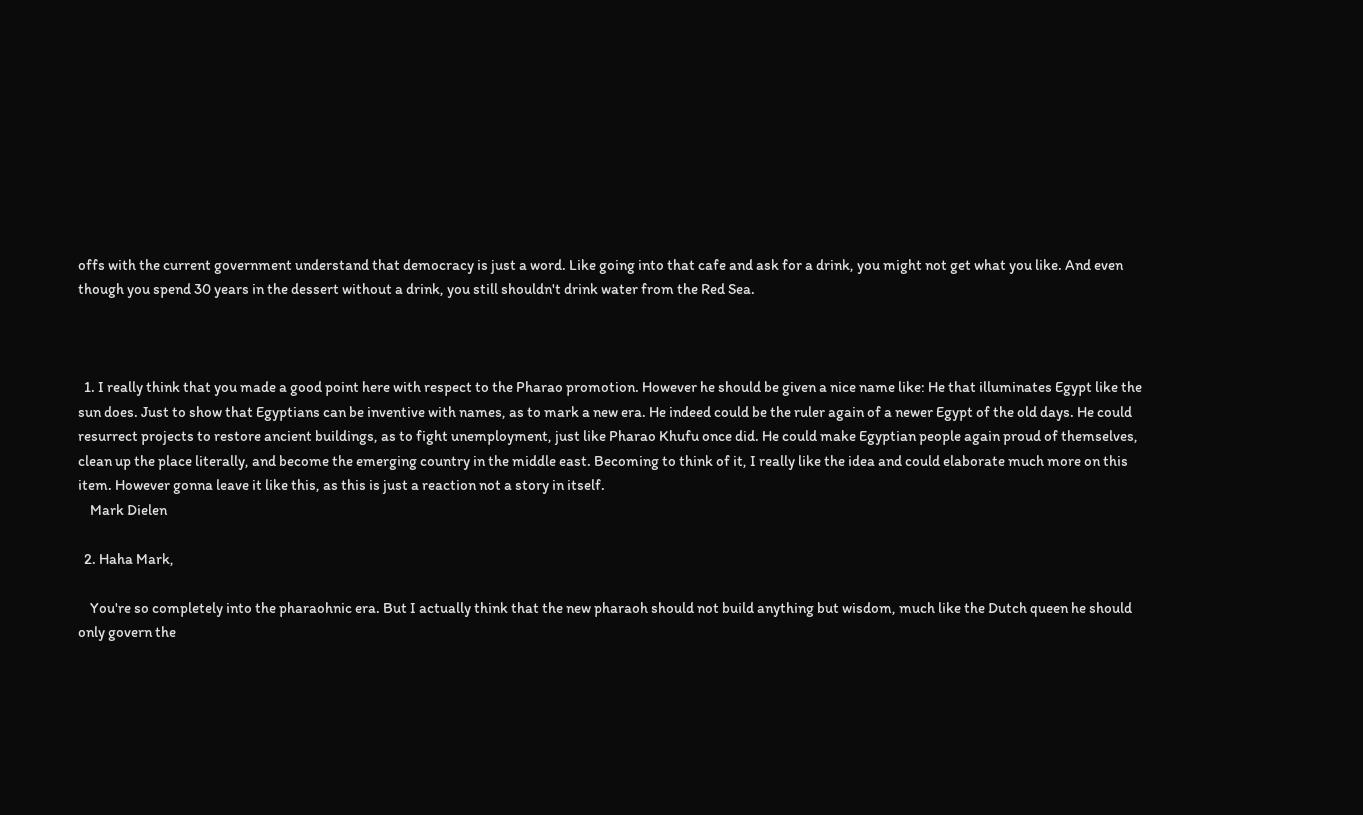offs with the current government understand that democracy is just a word. Like going into that cafe and ask for a drink, you might not get what you like. And even though you spend 30 years in the dessert without a drink, you still shouldn't drink water from the Red Sea.



  1. I really think that you made a good point here with respect to the Pharao promotion. However he should be given a nice name like: He that illuminates Egypt like the sun does. Just to show that Egyptians can be inventive with names, as to mark a new era. He indeed could be the ruler again of a newer Egypt of the old days. He could resurrect projects to restore ancient buildings, as to fight unemployment, just like Pharao Khufu once did. He could make Egyptian people again proud of themselves, clean up the place literally, and become the emerging country in the middle east. Becoming to think of it, I really like the idea and could elaborate much more on this item. However gonna leave it like this, as this is just a reaction not a story in itself.
    Mark Dielen

  2. Haha Mark,

    You're so completely into the pharaohnic era. But I actually think that the new pharaoh should not build anything but wisdom, much like the Dutch queen he should only govern the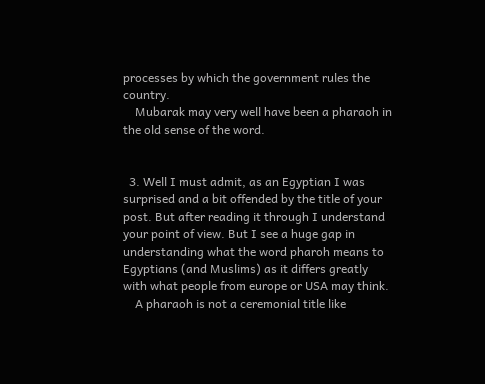processes by which the government rules the country.
    Mubarak may very well have been a pharaoh in the old sense of the word.


  3. Well I must admit, as an Egyptian I was surprised and a bit offended by the title of your post. But after reading it through I understand your point of view. But I see a huge gap in understanding what the word pharoh means to Egyptians (and Muslims) as it differs greatly with what people from europe or USA may think.
    A pharaoh is not a ceremonial title like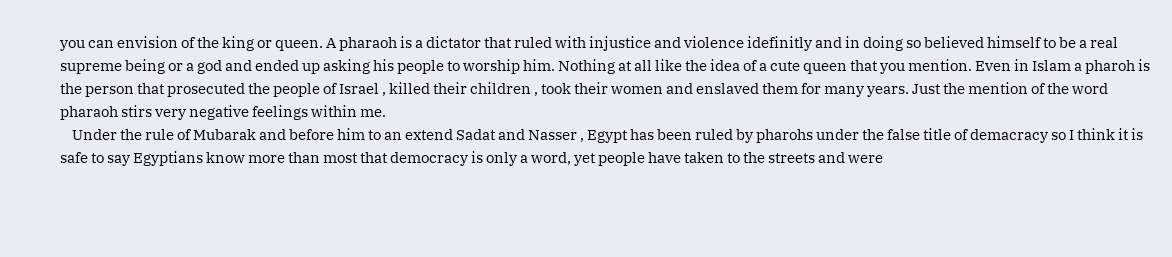you can envision of the king or queen. A pharaoh is a dictator that ruled with injustice and violence idefinitly and in doing so believed himself to be a real supreme being or a god and ended up asking his people to worship him. Nothing at all like the idea of a cute queen that you mention. Even in Islam a pharoh is the person that prosecuted the people of Israel , killed their children , took their women and enslaved them for many years. Just the mention of the word pharaoh stirs very negative feelings within me.
    Under the rule of Mubarak and before him to an extend Sadat and Nasser , Egypt has been ruled by pharohs under the false title of demacracy so I think it is safe to say Egyptians know more than most that democracy is only a word, yet people have taken to the streets and were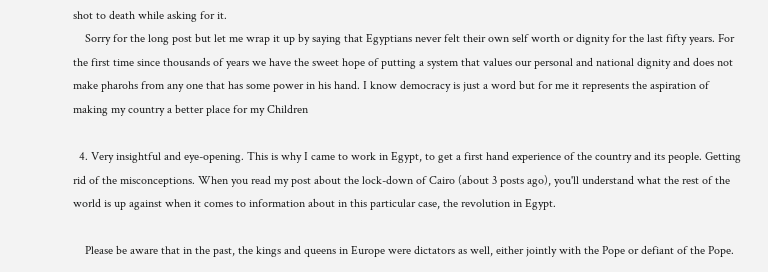shot to death while asking for it.
    Sorry for the long post but let me wrap it up by saying that Egyptians never felt their own self worth or dignity for the last fifty years. For the first time since thousands of years we have the sweet hope of putting a system that values our personal and national dignity and does not make pharohs from any one that has some power in his hand. I know democracy is just a word but for me it represents the aspiration of making my country a better place for my Children

  4. Very insightful and eye-opening. This is why I came to work in Egypt, to get a first hand experience of the country and its people. Getting rid of the misconceptions. When you read my post about the lock-down of Cairo (about 3 posts ago), you'll understand what the rest of the world is up against when it comes to information about in this particular case, the revolution in Egypt.

    Please be aware that in the past, the kings and queens in Europe were dictators as well, either jointly with the Pope or defiant of the Pope.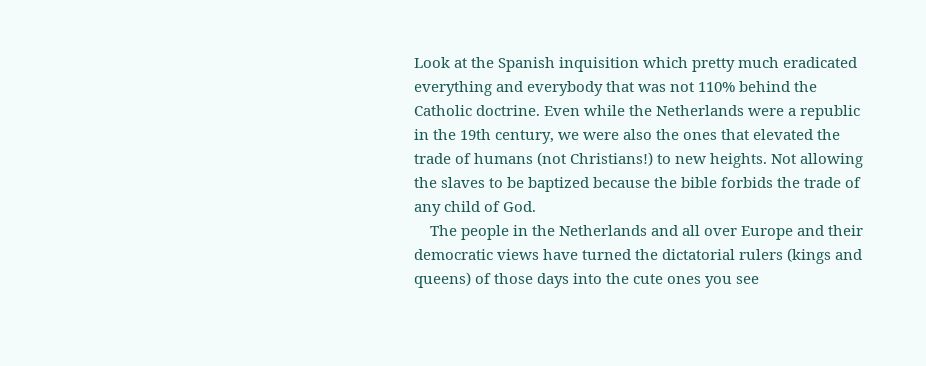Look at the Spanish inquisition which pretty much eradicated everything and everybody that was not 110% behind the Catholic doctrine. Even while the Netherlands were a republic in the 19th century, we were also the ones that elevated the trade of humans (not Christians!) to new heights. Not allowing the slaves to be baptized because the bible forbids the trade of any child of God.
    The people in the Netherlands and all over Europe and their democratic views have turned the dictatorial rulers (kings and queens) of those days into the cute ones you see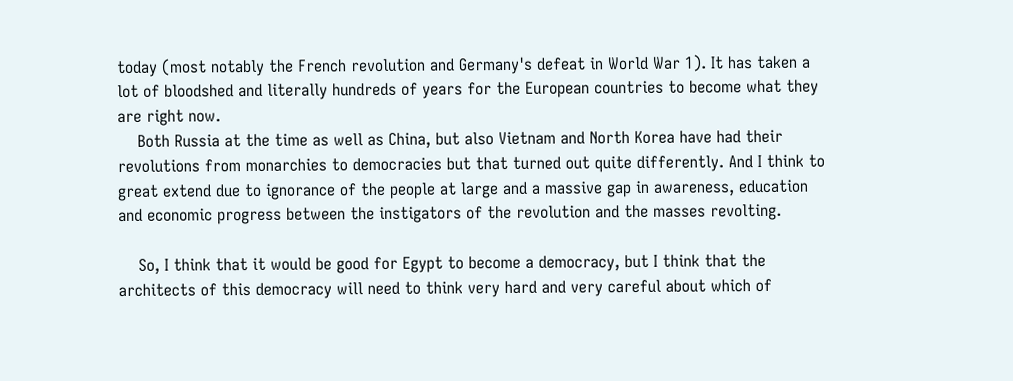today (most notably the French revolution and Germany's defeat in World War 1). It has taken a lot of bloodshed and literally hundreds of years for the European countries to become what they are right now.
    Both Russia at the time as well as China, but also Vietnam and North Korea have had their revolutions from monarchies to democracies but that turned out quite differently. And I think to great extend due to ignorance of the people at large and a massive gap in awareness, education and economic progress between the instigators of the revolution and the masses revolting.

    So, I think that it would be good for Egypt to become a democracy, but I think that the architects of this democracy will need to think very hard and very careful about which of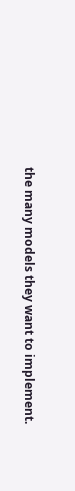the many models they want to implement.